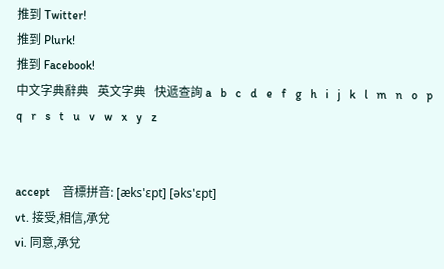推到 Twitter!
推到 Plurk!
推到 Facebook!
中文字典辭典   英文字典   快遞查詢 a   b   c   d   e   f   g   h   i   j   k   l   m   n   o   p   q   r   s   t   u   v   w   x   y   z


accept    音標拼音: [æks'ɛpt] [əks'ɛpt]
vt. 接受,相信,承兌
vi. 同意,承兌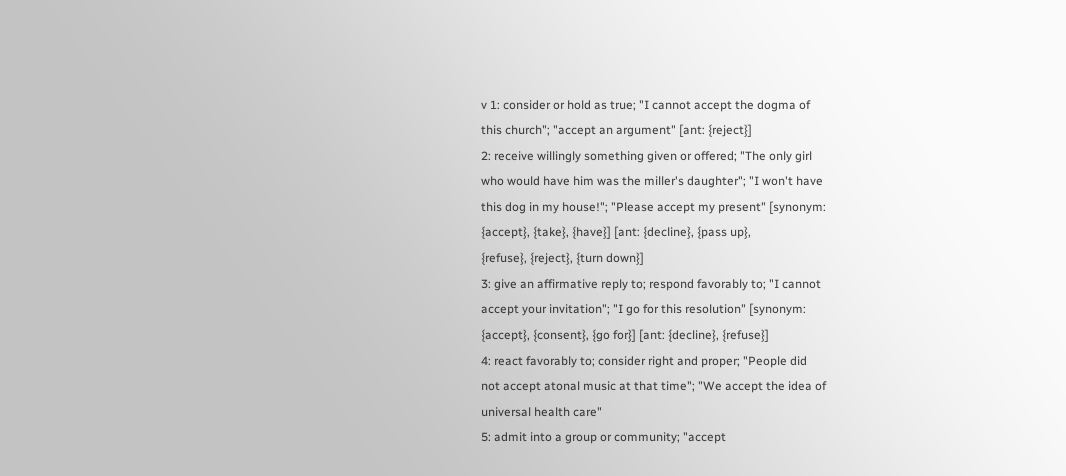v 1: consider or hold as true; "I cannot accept the dogma of
this church"; "accept an argument" [ant: {reject}]
2: receive willingly something given or offered; "The only girl
who would have him was the miller's daughter"; "I won't have
this dog in my house!"; "Please accept my present" [synonym:
{accept}, {take}, {have}] [ant: {decline}, {pass up},
{refuse}, {reject}, {turn down}]
3: give an affirmative reply to; respond favorably to; "I cannot
accept your invitation"; "I go for this resolution" [synonym:
{accept}, {consent}, {go for}] [ant: {decline}, {refuse}]
4: react favorably to; consider right and proper; "People did
not accept atonal music at that time"; "We accept the idea of
universal health care"
5: admit into a group or community; "accept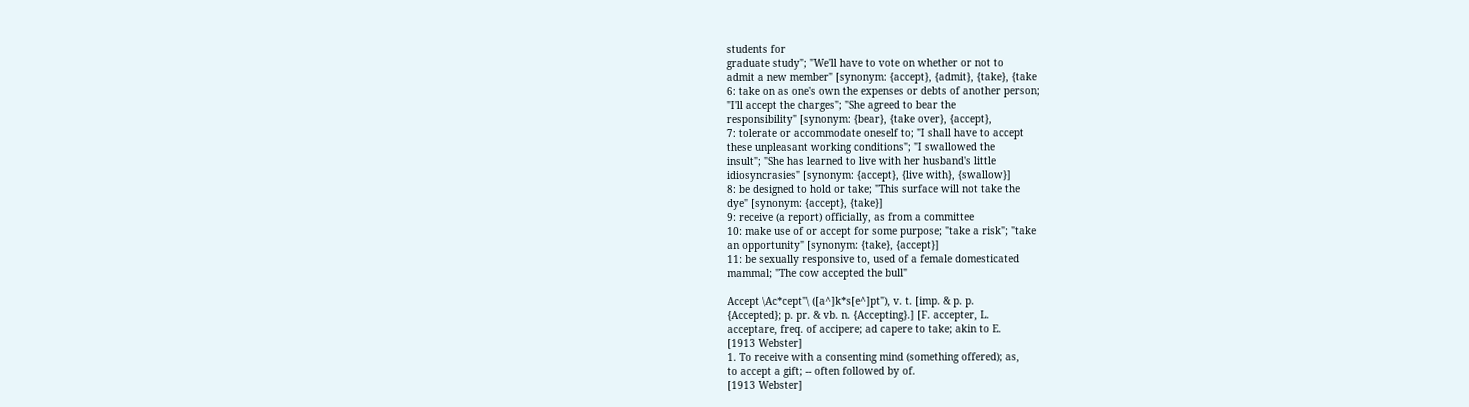students for
graduate study"; "We'll have to vote on whether or not to
admit a new member" [synonym: {accept}, {admit}, {take}, {take
6: take on as one's own the expenses or debts of another person;
"I'll accept the charges"; "She agreed to bear the
responsibility" [synonym: {bear}, {take over}, {accept},
7: tolerate or accommodate oneself to; "I shall have to accept
these unpleasant working conditions"; "I swallowed the
insult"; "She has learned to live with her husband's little
idiosyncrasies" [synonym: {accept}, {live with}, {swallow}]
8: be designed to hold or take; "This surface will not take the
dye" [synonym: {accept}, {take}]
9: receive (a report) officially, as from a committee
10: make use of or accept for some purpose; "take a risk"; "take
an opportunity" [synonym: {take}, {accept}]
11: be sexually responsive to, used of a female domesticated
mammal; "The cow accepted the bull"

Accept \Ac*cept"\ ([a^]k*s[e^]pt"), v. t. [imp. & p. p.
{Accepted}; p. pr. & vb. n. {Accepting}.] [F. accepter, L.
acceptare, freq. of accipere; ad capere to take; akin to E.
[1913 Webster]
1. To receive with a consenting mind (something offered); as,
to accept a gift; -- often followed by of.
[1913 Webster]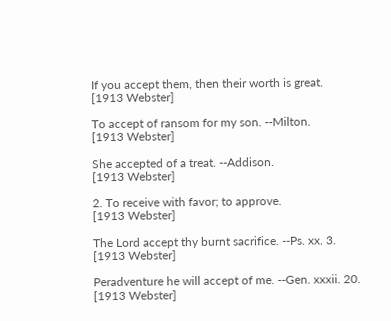If you accept them, then their worth is great.
[1913 Webster]

To accept of ransom for my son. --Milton.
[1913 Webster]

She accepted of a treat. --Addison.
[1913 Webster]

2. To receive with favor; to approve.
[1913 Webster]

The Lord accept thy burnt sacrifice. --Ps. xx. 3.
[1913 Webster]

Peradventure he will accept of me. --Gen. xxxii. 20.
[1913 Webster]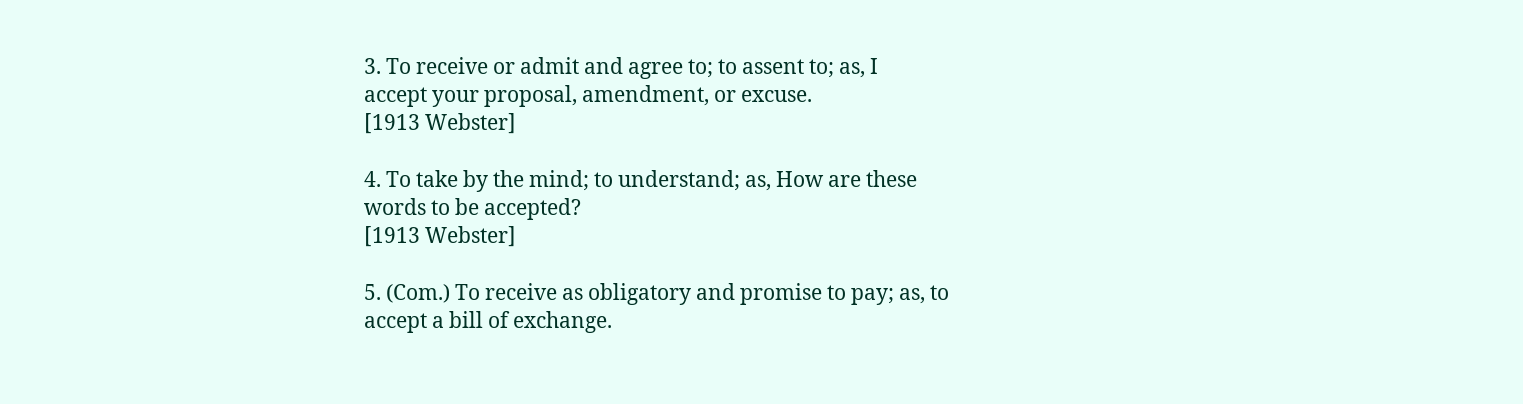3. To receive or admit and agree to; to assent to; as, I
accept your proposal, amendment, or excuse.
[1913 Webster]

4. To take by the mind; to understand; as, How are these
words to be accepted?
[1913 Webster]

5. (Com.) To receive as obligatory and promise to pay; as, to
accept a bill of exchange.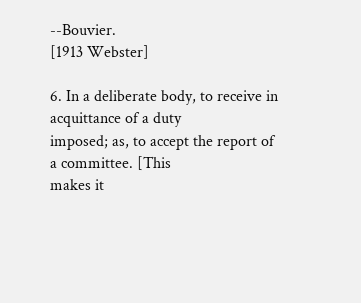--Bouvier.
[1913 Webster]

6. In a deliberate body, to receive in acquittance of a duty
imposed; as, to accept the report of a committee. [This
makes it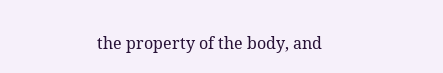the property of the body, and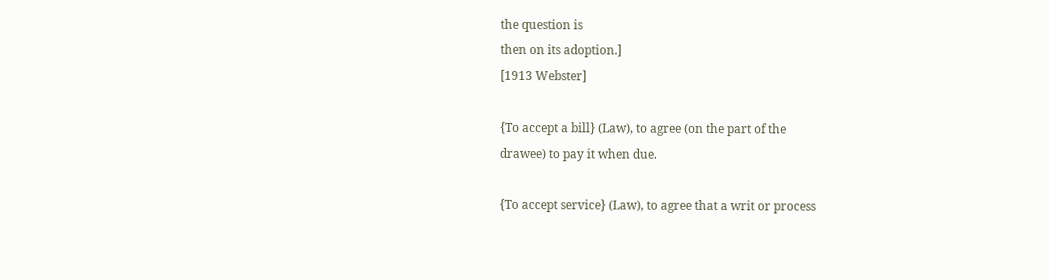the question is
then on its adoption.]
[1913 Webster]

{To accept a bill} (Law), to agree (on the part of the
drawee) to pay it when due.

{To accept service} (Law), to agree that a writ or process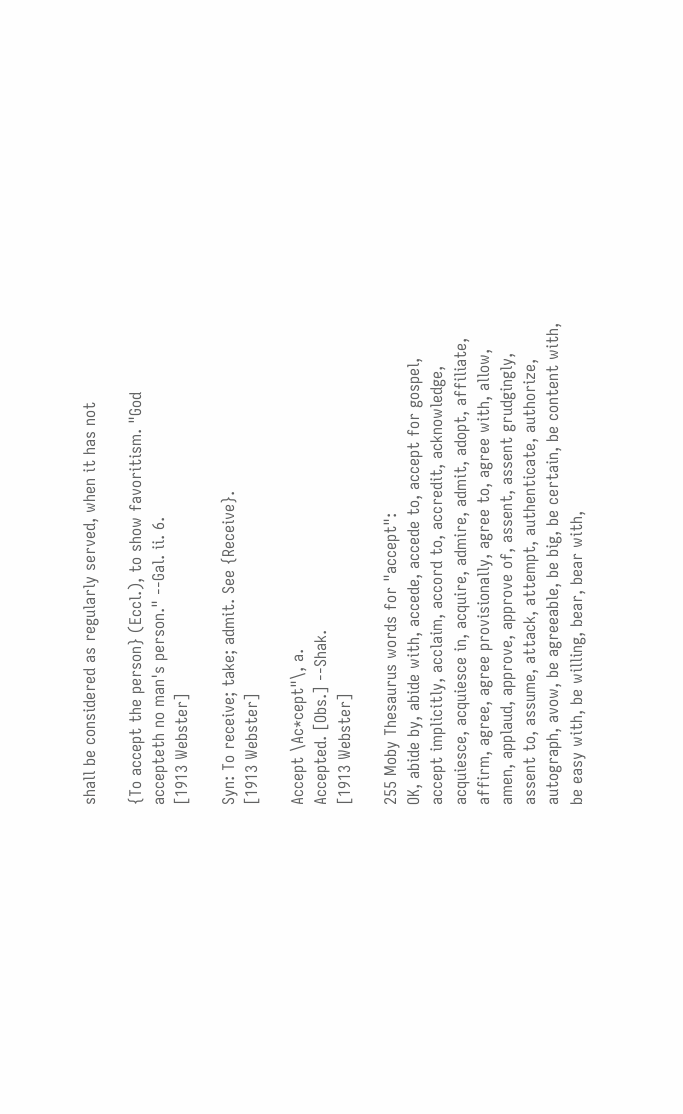shall be considered as regularly served, when it has not

{To accept the person} (Eccl.), to show favoritism. "God
accepteth no man's person." --Gal. ii. 6.
[1913 Webster]

Syn: To receive; take; admit. See {Receive}.
[1913 Webster]

Accept \Ac*cept"\, a.
Accepted. [Obs.] --Shak.
[1913 Webster]

255 Moby Thesaurus words for "accept":
OK, abide by, abide with, accede, accede to, accept for gospel,
accept implicitly, acclaim, accord to, accredit, acknowledge,
acquiesce, acquiesce in, acquire, admire, admit, adopt, affiliate,
affirm, agree, agree provisionally, agree to, agree with, allow,
amen, applaud, approve, approve of, assent, assent grudgingly,
assent to, assume, attack, attempt, authenticate, authorize,
autograph, avow, be agreeable, be big, be certain, be content with,
be easy with, be willing, bear, bear with,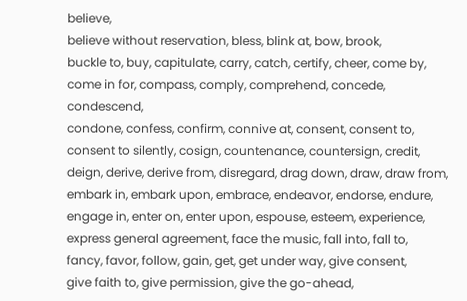believe,
believe without reservation, bless, blink at, bow, brook,
buckle to, buy, capitulate, carry, catch, certify, cheer, come by,
come in for, compass, comply, comprehend, concede, condescend,
condone, confess, confirm, connive at, consent, consent to,
consent to silently, cosign, countenance, countersign, credit,
deign, derive, derive from, disregard, drag down, draw, draw from,
embark in, embark upon, embrace, endeavor, endorse, endure,
engage in, enter on, enter upon, espouse, esteem, experience,
express general agreement, face the music, fall into, fall to,
fancy, favor, follow, gain, get, get under way, give consent,
give faith to, give permission, give the go-ahead,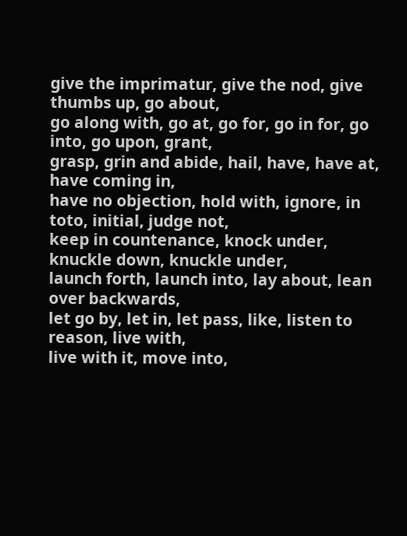give the imprimatur, give the nod, give thumbs up, go about,
go along with, go at, go for, go in for, go into, go upon, grant,
grasp, grin and abide, hail, have, have at, have coming in,
have no objection, hold with, ignore, in toto, initial, judge not,
keep in countenance, knock under, knuckle down, knuckle under,
launch forth, launch into, lay about, lean over backwards,
let go by, let in, let pass, like, listen to reason, live with,
live with it, move into,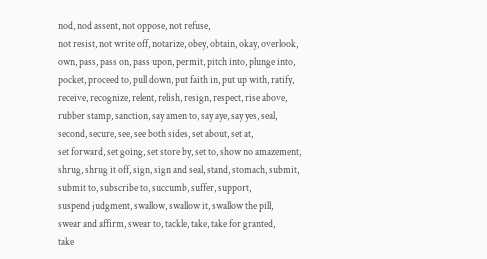nod, nod assent, not oppose, not refuse,
not resist, not write off, notarize, obey, obtain, okay, overlook,
own, pass, pass on, pass upon, permit, pitch into, plunge into,
pocket, proceed to, pull down, put faith in, put up with, ratify,
receive, recognize, relent, relish, resign, respect, rise above,
rubber stamp, sanction, say amen to, say aye, say yes, seal,
second, secure, see, see both sides, set about, set at,
set forward, set going, set store by, set to, show no amazement,
shrug, shrug it off, sign, sign and seal, stand, stomach, submit,
submit to, subscribe to, succumb, suffer, support,
suspend judgment, swallow, swallow it, swallow the pill,
swear and affirm, swear to, tackle, take, take for granted,
take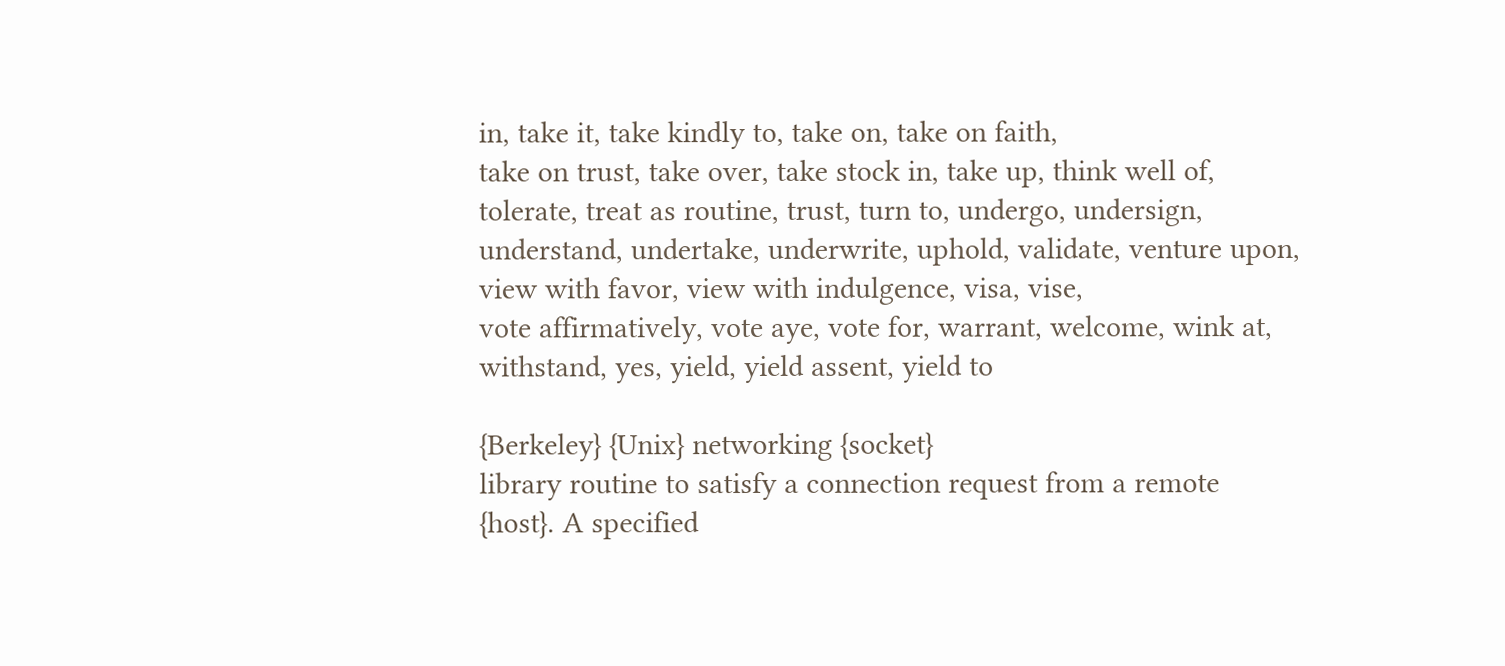in, take it, take kindly to, take on, take on faith,
take on trust, take over, take stock in, take up, think well of,
tolerate, treat as routine, trust, turn to, undergo, undersign,
understand, undertake, underwrite, uphold, validate, venture upon,
view with favor, view with indulgence, visa, vise,
vote affirmatively, vote aye, vote for, warrant, welcome, wink at,
withstand, yes, yield, yield assent, yield to

{Berkeley} {Unix} networking {socket}
library routine to satisfy a connection request from a remote
{host}. A specified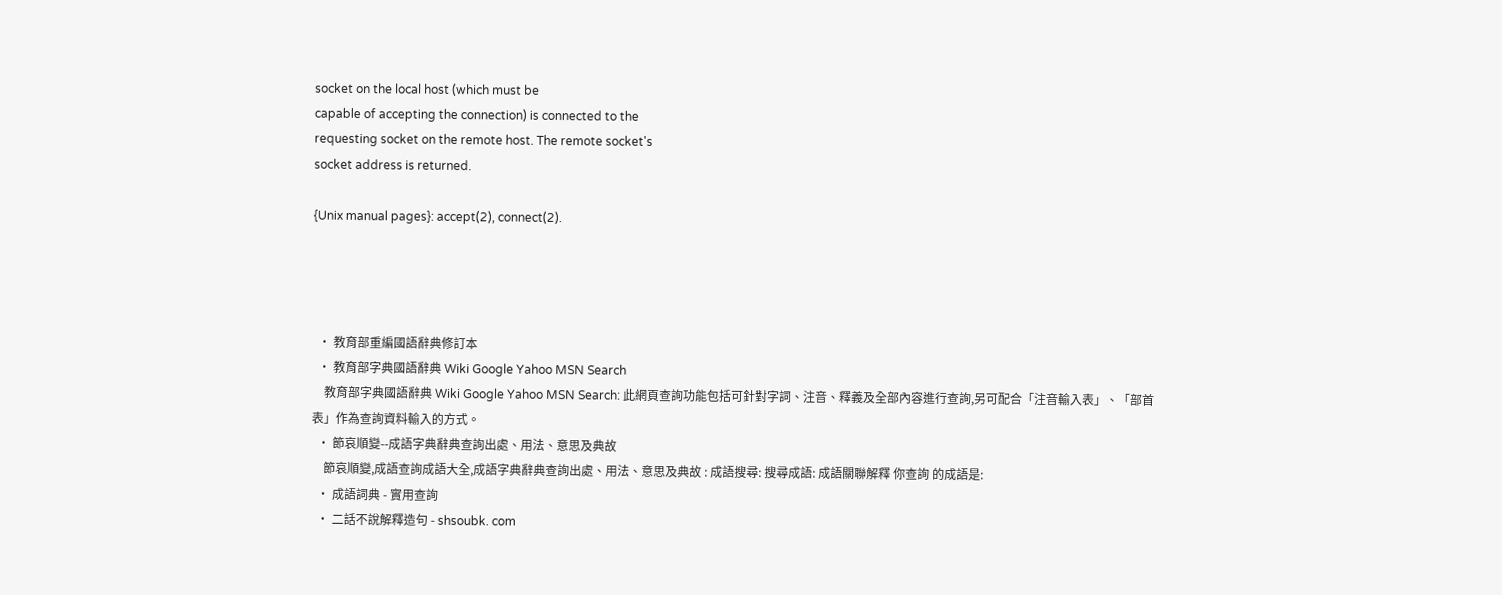socket on the local host (which must be
capable of accepting the connection) is connected to the
requesting socket on the remote host. The remote socket's
socket address is returned.

{Unix manual pages}: accept(2), connect(2).




  • 教育部重編國語辭典修訂本
  • 教育部字典國語辭典 Wiki Google Yahoo MSN Search
    教育部字典國語辭典 Wiki Google Yahoo MSN Search: 此網頁查詢功能包括可針對字詞、注音、釋義及全部內容進行查詢,另可配合「注音輸入表」、「部首表」作為查詢資料輸入的方式。
  • 節哀順變--成語字典辭典查詢出處、用法、意思及典故
    節哀順變,成語查詢成語大全,成語字典辭典查詢出處、用法、意思及典故 : 成語搜尋: 搜尋成語: 成語關聯解釋 你查詢 的成語是:
  • 成語詞典 - 實用查詢
  • 二話不說解釋造句 - shsoubk. com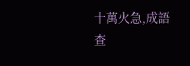十萬火急,成語查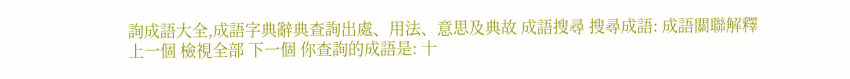詢成語大全,成語字典辭典查詢出處、用法、意思及典故 成語搜尋 搜尋成語: 成語關聯解釋 上一個 檢視全部 下一個 你查詢的成語是: 十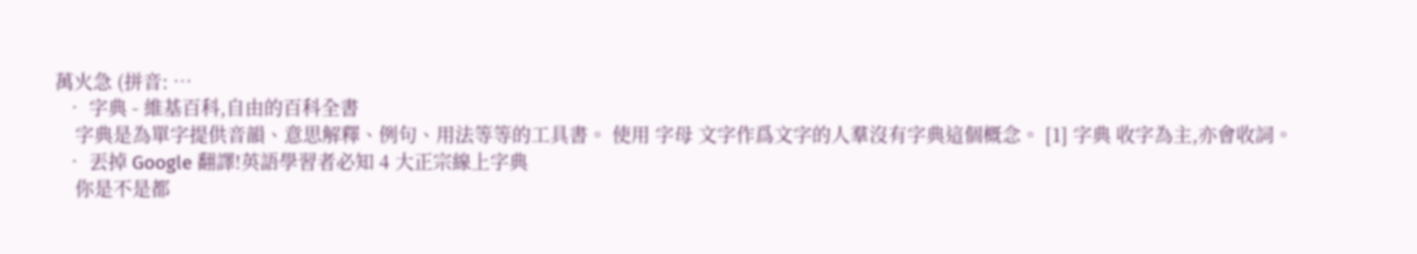萬火急 (拼音: …
  • 字典 - 維基百科,自由的百科全書
    字典是為單字提供音韻、意思解釋、例句、用法等等的工具書。 使用 字母 文字作爲文字的人羣沒有字典這個概念。 [1] 字典 收字為主,亦會收詞。
  • 丟掉 Google 翻譯!英語學習者必知 4 大正宗線上字典
    你是不是都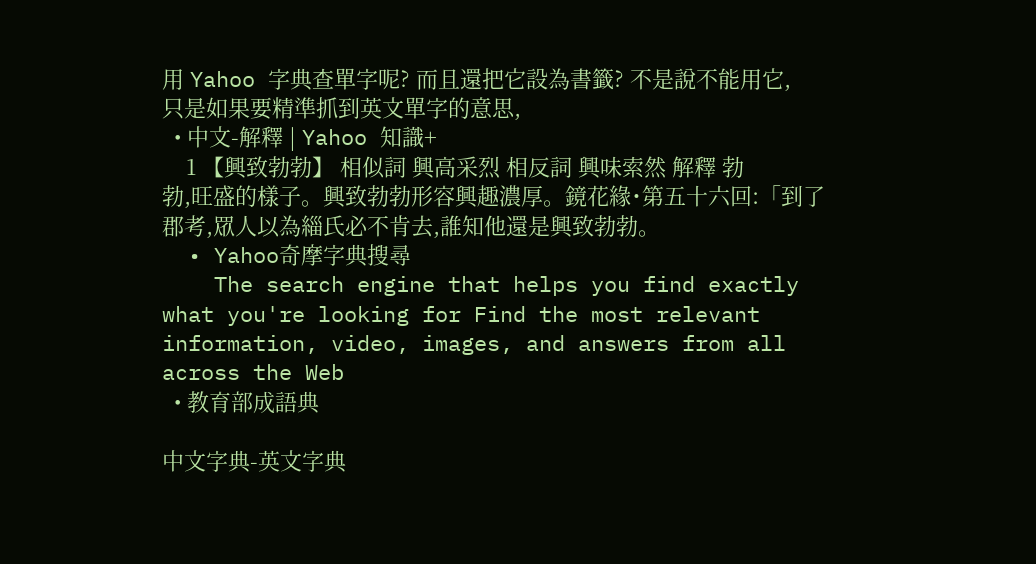用 Yahoo 字典查單字呢? 而且還把它設為書籤? 不是說不能用它, 只是如果要精準抓到英文單字的意思,
  • 中文-解釋 | Yahoo 知識+
    1 【興致勃勃】 相似詞 興高采烈 相反詞 興味索然 解釋 勃勃,旺盛的樣子。興致勃勃形容興趣濃厚。鏡花緣˙第五十六回:「到了郡考,眾人以為緇氏必不肯去,誰知他還是興致勃勃。
  • Yahoo奇摩字典搜尋
    The search engine that helps you find exactly what you're looking for Find the most relevant information, video, images, and answers from all across the Web
  • 教育部成語典

中文字典-英文字典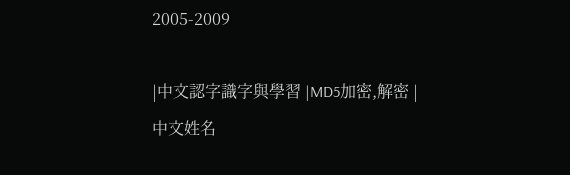2005-2009

|中文認字識字與學習 |MD5加密,解密 |中文姓名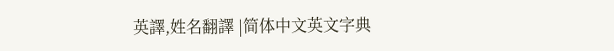英譯,姓名翻譯 |简体中文英文字典